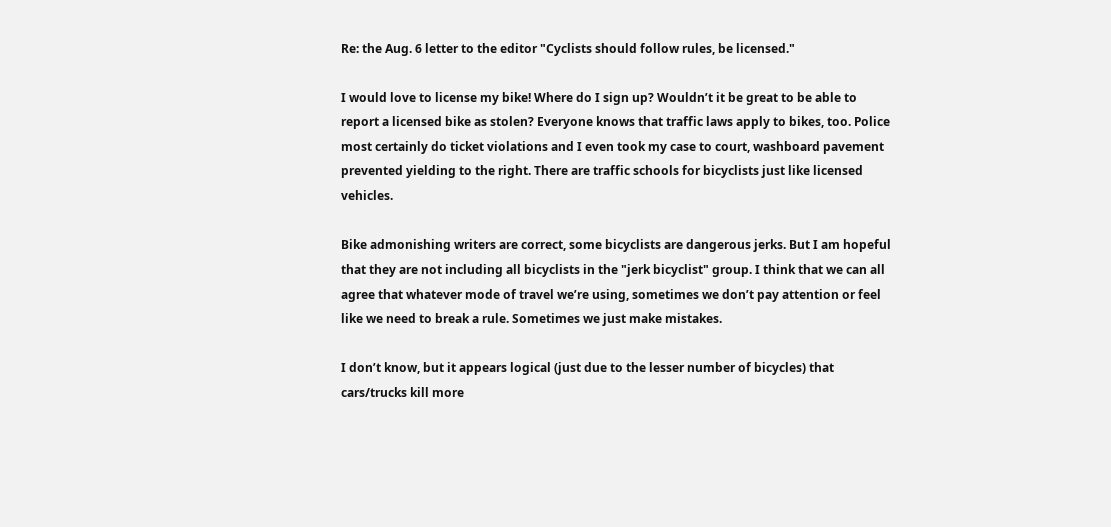Re: the Aug. 6 letter to the editor "Cyclists should follow rules, be licensed."

I would love to license my bike! Where do I sign up? Wouldn’t it be great to be able to report a licensed bike as stolen? Everyone knows that traffic laws apply to bikes, too. Police most certainly do ticket violations and I even took my case to court, washboard pavement prevented yielding to the right. There are traffic schools for bicyclists just like licensed vehicles.

Bike admonishing writers are correct, some bicyclists are dangerous jerks. But I am hopeful that they are not including all bicyclists in the "jerk bicyclist" group. I think that we can all agree that whatever mode of travel we’re using, sometimes we don’t pay attention or feel like we need to break a rule. Sometimes we just make mistakes.

I don’t know, but it appears logical (just due to the lesser number of bicycles) that cars/trucks kill more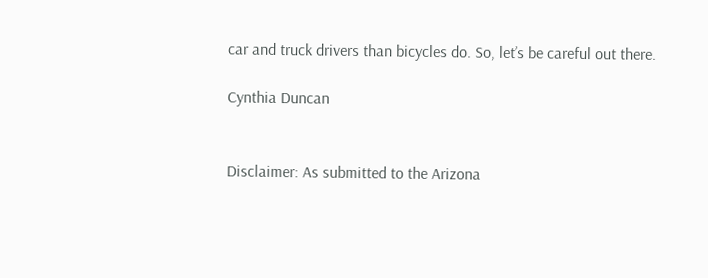car and truck drivers than bicycles do. So, let’s be careful out there.

Cynthia Duncan


Disclaimer: As submitted to the Arizona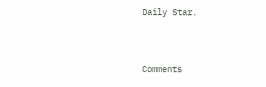Daily Star.


Comments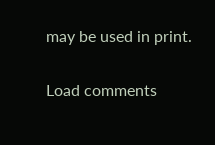may be used in print.

Load comments